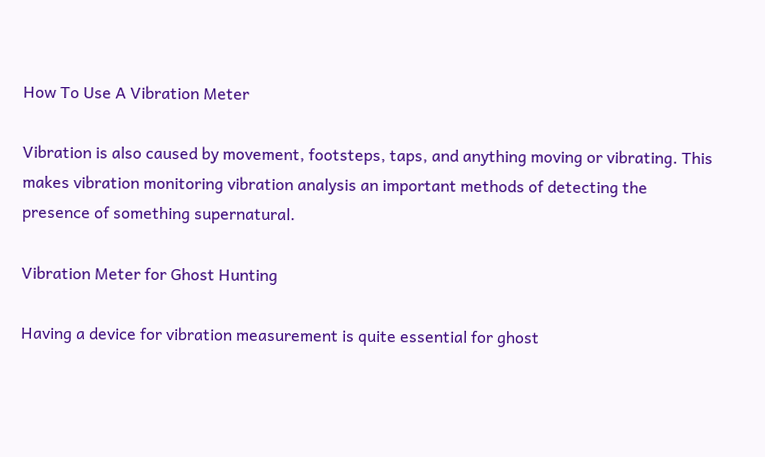How To Use A Vibration Meter

Vibration is also caused by movement, footsteps, taps, and anything moving or vibrating. This makes vibration monitoring vibration analysis an important methods of detecting the presence of something supernatural.

Vibration Meter for Ghost Hunting

Having a device for vibration measurement is quite essential for ghost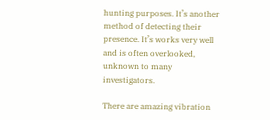hunting purposes. It’s another method of detecting their presence. It’s works very well and is often overlooked, unknown to many investigators.

There are amazing vibration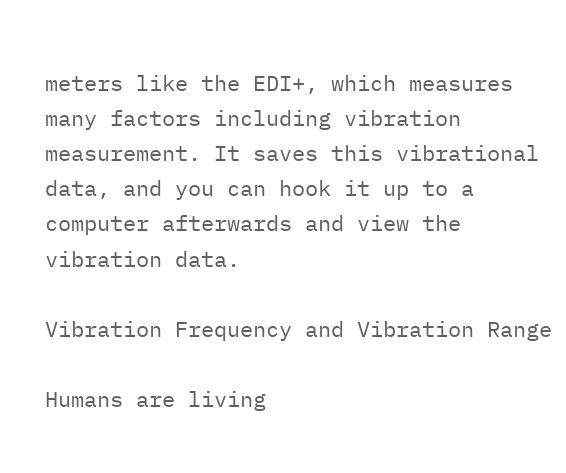meters like the EDI+, which measures many factors including vibration measurement. It saves this vibrational data, and you can hook it up to a computer afterwards and view the vibration data.

Vibration Frequency and Vibration Range

Humans are living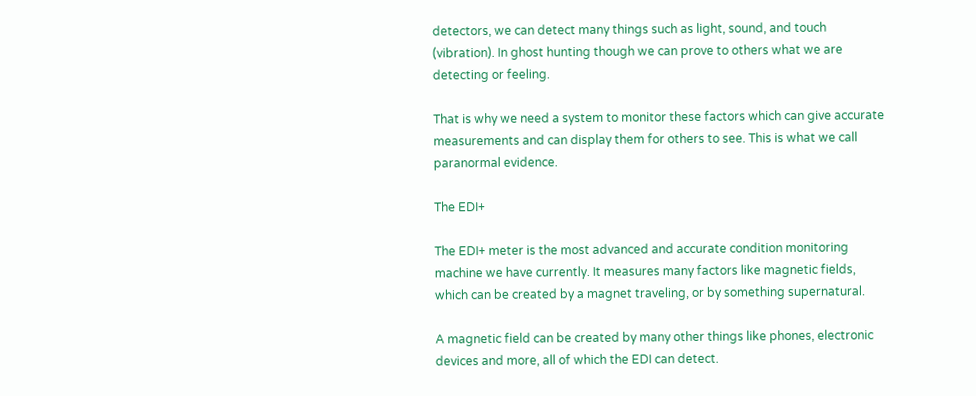detectors, we can detect many things such as light, sound, and touch (vibration). In ghost hunting though we can prove to others what we are detecting or feeling.

That is why we need a system to monitor these factors which can give accurate measurements and can display them for others to see. This is what we call paranormal evidence.

The EDI+

The EDI+ meter is the most advanced and accurate condition monitoring machine we have currently. It measures many factors like magnetic fields, which can be created by a magnet traveling, or by something supernatural.

A magnetic field can be created by many other things like phones, electronic devices and more, all of which the EDI can detect.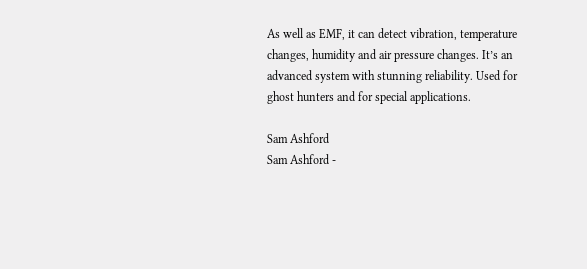As well as EMF, it can detect vibration, temperature changes, humidity and air pressure changes. It’s an advanced system with stunning reliability. Used for ghost hunters and for special applications.

Sam Ashford
Sam Ashford -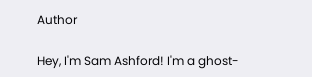Author

Hey, I'm Sam Ashford! I'm a ghost-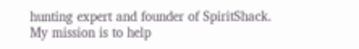hunting expert and founder of SpiritShack. My mission is to help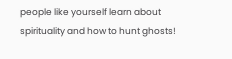people like yourself learn about spirituality and how to hunt ghosts!